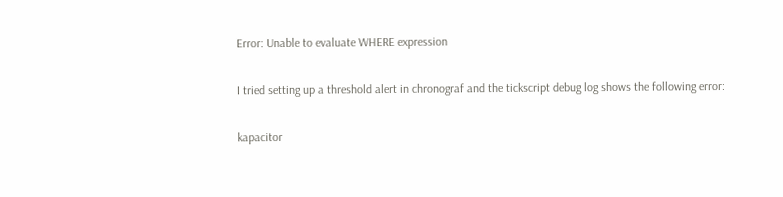Error: Unable to evaluate WHERE expression

I tried setting up a threshold alert in chronograf and the tickscript debug log shows the following error:

kapacitor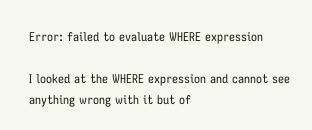Error: failed to evaluate WHERE expression

I looked at the WHERE expression and cannot see anything wrong with it but of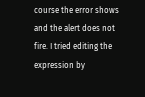course the error shows and the alert does not fire. I tried editing the expression by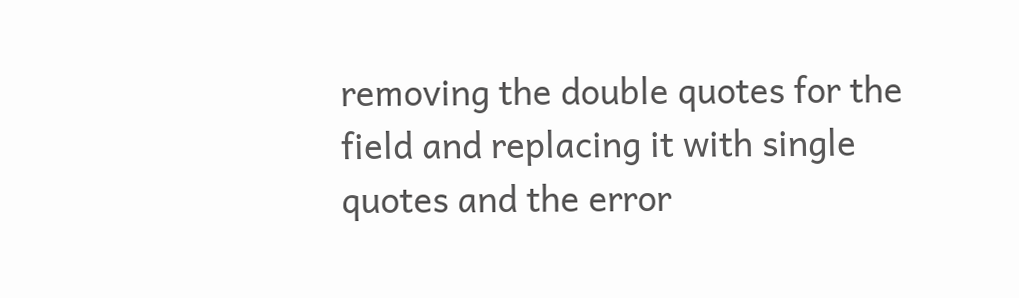removing the double quotes for the field and replacing it with single quotes and the error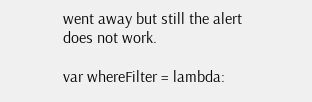went away but still the alert does not work.

var whereFilter = lambda: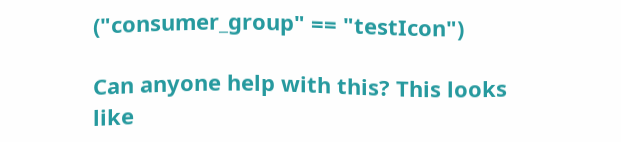("consumer_group" == "testIcon")

Can anyone help with this? This looks like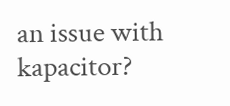an issue with kapacitor?